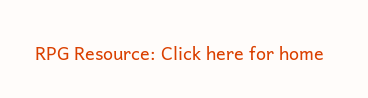RPG Resource: Click here for home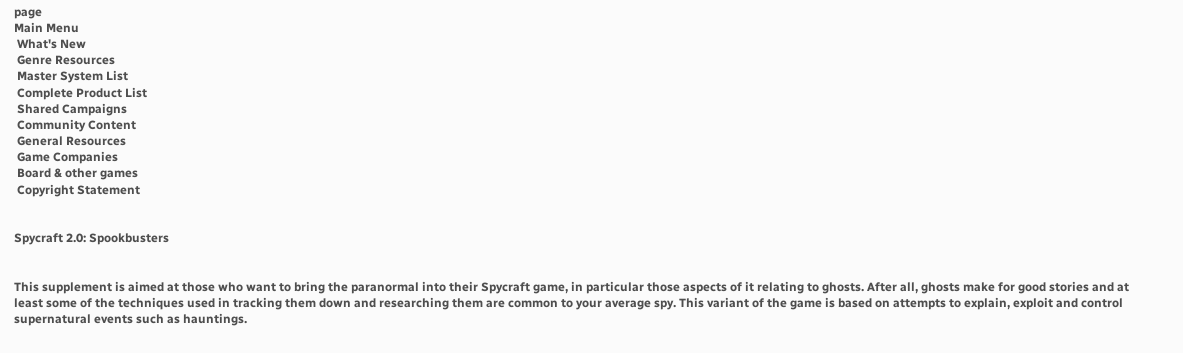page
Main Menu
 What's New
 Genre Resources
 Master System List
 Complete Product List
 Shared Campaigns
 Community Content
 General Resources
 Game Companies
 Board & other games
 Copyright Statement


Spycraft 2.0: Spookbusters


This supplement is aimed at those who want to bring the paranormal into their Spycraft game, in particular those aspects of it relating to ghosts. After all, ghosts make for good stories and at least some of the techniques used in tracking them down and researching them are common to your average spy. This variant of the game is based on attempts to explain, exploit and control supernatural events such as hauntings.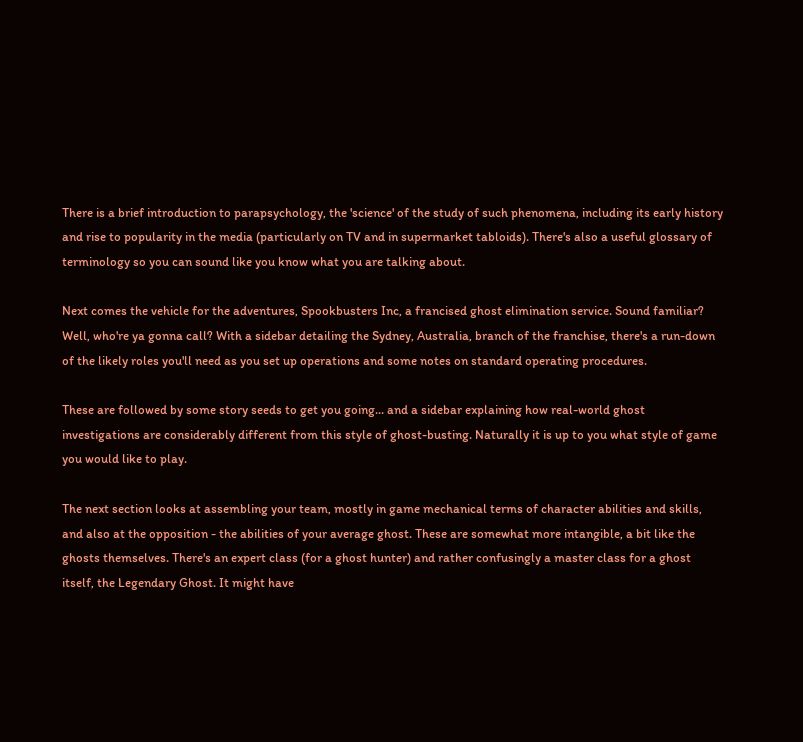There is a brief introduction to parapsychology, the 'science' of the study of such phenomena, including its early history and rise to popularity in the media (particularly on TV and in supermarket tabloids). There's also a useful glossary of terminology so you can sound like you know what you are talking about.

Next comes the vehicle for the adventures, Spookbusters Inc, a francised ghost elimination service. Sound familiar? Well, who're ya gonna call? With a sidebar detailing the Sydney, Australia, branch of the franchise, there's a run-down of the likely roles you'll need as you set up operations and some notes on standard operating procedures.

These are followed by some story seeds to get you going... and a sidebar explaining how real-world ghost investigations are considerably different from this style of ghost-busting. Naturally it is up to you what style of game you would like to play.

The next section looks at assembling your team, mostly in game mechanical terms of character abilities and skills, and also at the opposition - the abilities of your average ghost. These are somewhat more intangible, a bit like the ghosts themselves. There's an expert class (for a ghost hunter) and rather confusingly a master class for a ghost itself, the Legendary Ghost. It might have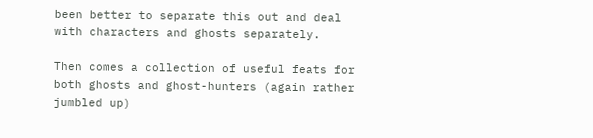been better to separate this out and deal with characters and ghosts separately.

Then comes a collection of useful feats for both ghosts and ghost-hunters (again rather jumbled up)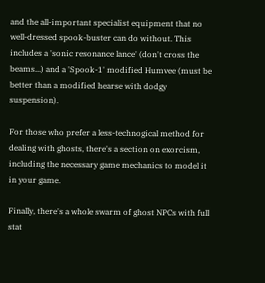and the all-important specialist equipment that no well-dressed spook-buster can do without. This includes a 'sonic resonance lance' (don't cross the beams...) and a 'Spook-1' modified Humvee (must be better than a modified hearse with dodgy suspension).

For those who prefer a less-technogical method for dealing with ghosts, there's a section on exorcism, including the necessary game mechanics to model it in your game.

Finally, there's a whole swarm of ghost NPCs with full stat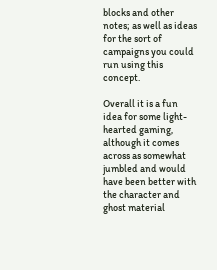blocks and other notes; as well as ideas for the sort of campaigns you could run using this concept.

Overall it is a fun idea for some light-hearted gaming, although it comes across as somewhat jumbled and would have been better with the character and ghost material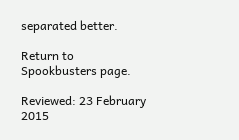separated better.

Return to Spookbusters page.

Reviewed: 23 February 2015